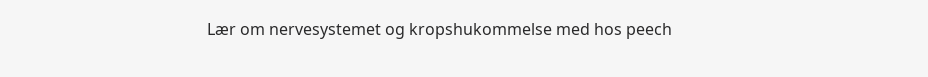Lær om nervesystemet og kropshukommelse med hos peech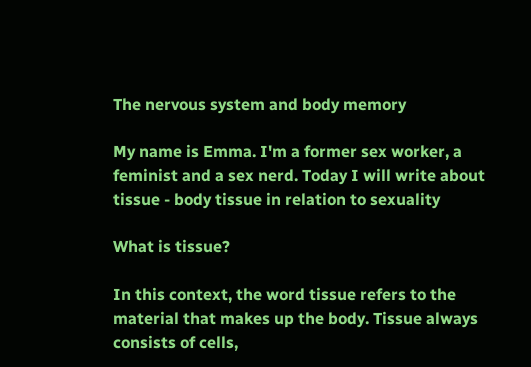The nervous system and body memory

My name is Emma. I'm a former sex worker, a feminist and a sex nerd. Today I will write about tissue - body tissue in relation to sexuality

What is tissue?

In this context, the word tissue refers to the material that makes up the body. Tissue always consists of cells,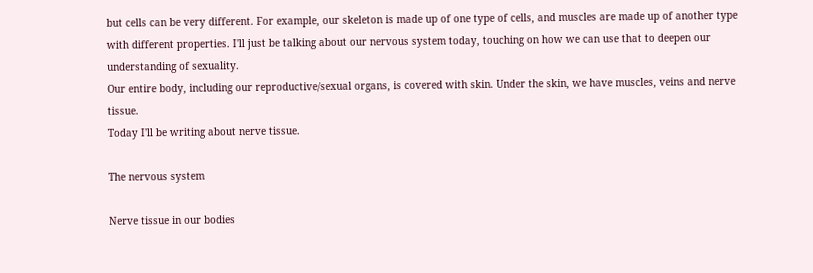but cells can be very different. For example, our skeleton is made up of one type of cells, and muscles are made up of another type with different properties. I'll just be talking about our nervous system today, touching on how we can use that to deepen our understanding of sexuality.
Our entire body, including our reproductive/sexual organs, is covered with skin. Under the skin, we have muscles, veins and nerve tissue.
Today I'll be writing about nerve tissue.

The nervous system

Nerve tissue in our bodies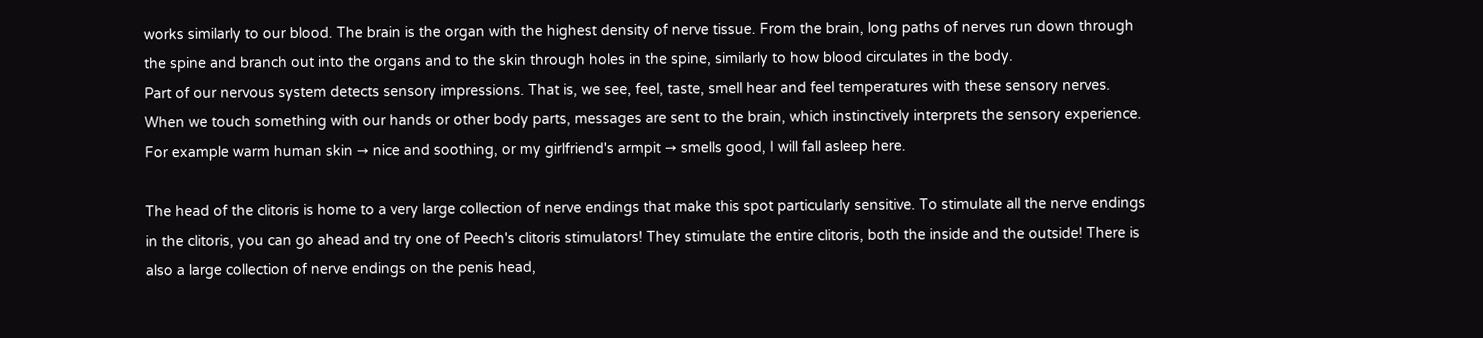works similarly to our blood. The brain is the organ with the highest density of nerve tissue. From the brain, long paths of nerves run down through the spine and branch out into the organs and to the skin through holes in the spine, similarly to how blood circulates in the body.
Part of our nervous system detects sensory impressions. That is, we see, feel, taste, smell hear and feel temperatures with these sensory nerves.
When we touch something with our hands or other body parts, messages are sent to the brain, which instinctively interprets the sensory experience. For example warm human skin → nice and soothing, or my girlfriend's armpit → smells good, I will fall asleep here.

The head of the clitoris is home to a very large collection of nerve endings that make this spot particularly sensitive. To stimulate all the nerve endings in the clitoris, you can go ahead and try one of Peech's clitoris stimulators! They stimulate the entire clitoris, both the inside and the outside! There is also a large collection of nerve endings on the penis head,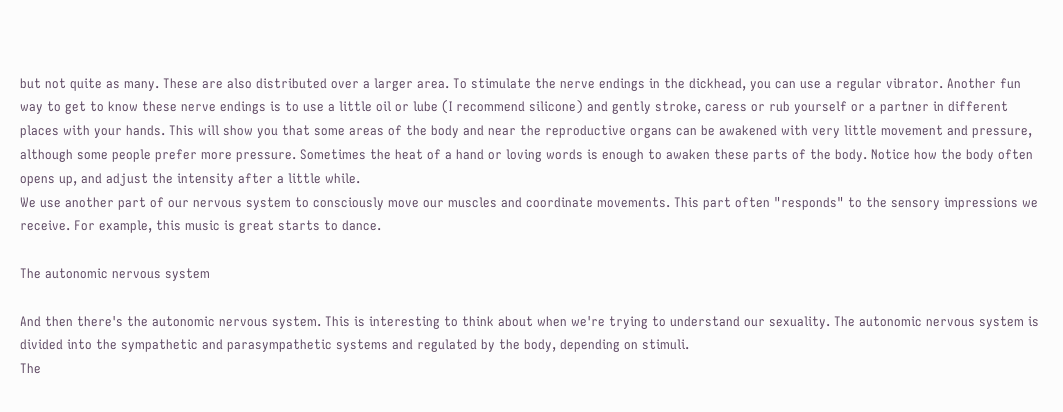but not quite as many. These are also distributed over a larger area. To stimulate the nerve endings in the dickhead, you can use a regular vibrator. Another fun way to get to know these nerve endings is to use a little oil or lube (I recommend silicone) and gently stroke, caress or rub yourself or a partner in different places with your hands. This will show you that some areas of the body and near the reproductive organs can be awakened with very little movement and pressure, although some people prefer more pressure. Sometimes the heat of a hand or loving words is enough to awaken these parts of the body. Notice how the body often opens up, and adjust the intensity after a little while.
We use another part of our nervous system to consciously move our muscles and coordinate movements. This part often "responds" to the sensory impressions we receive. For example, this music is great starts to dance.

The autonomic nervous system

And then there's the autonomic nervous system. This is interesting to think about when we're trying to understand our sexuality. The autonomic nervous system is divided into the sympathetic and parasympathetic systems and regulated by the body, depending on stimuli.
The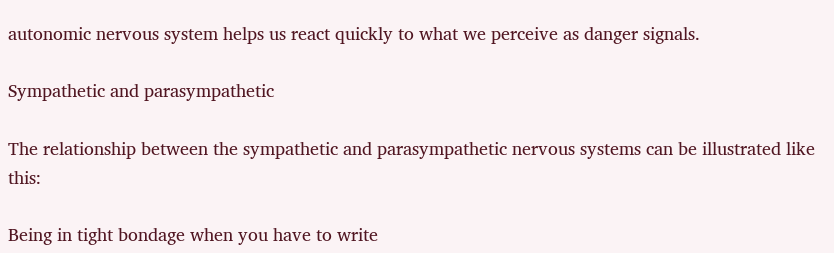autonomic nervous system helps us react quickly to what we perceive as danger signals.

Sympathetic and parasympathetic

The relationship between the sympathetic and parasympathetic nervous systems can be illustrated like this:

Being in tight bondage when you have to write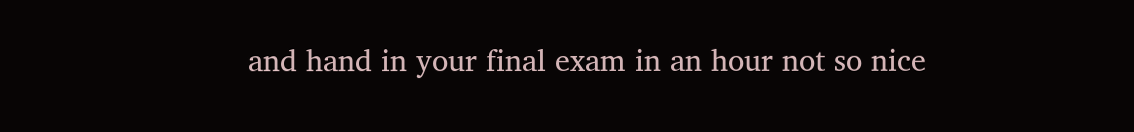and hand in your final exam in an hour not so nice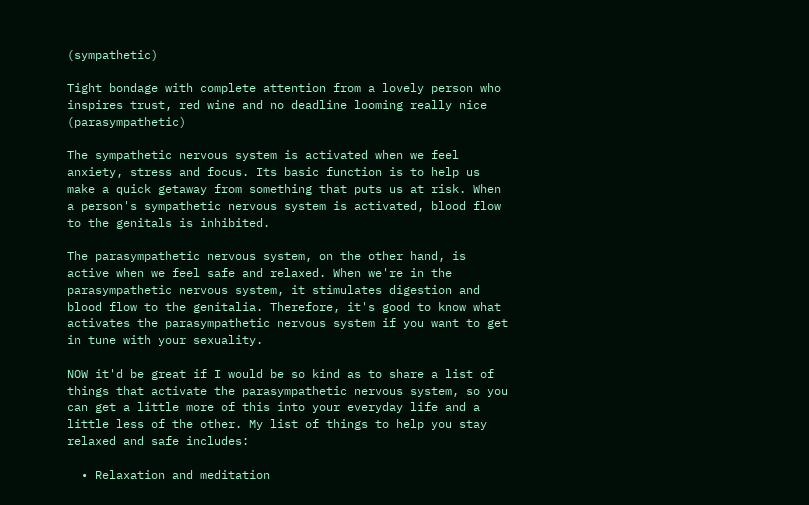(sympathetic)

Tight bondage with complete attention from a lovely person who inspires trust, red wine and no deadline looming really nice (parasympathetic)

The sympathetic nervous system is activated when we feel anxiety, stress and focus. Its basic function is to help us make a quick getaway from something that puts us at risk. When a person's sympathetic nervous system is activated, blood flow to the genitals is inhibited.

The parasympathetic nervous system, on the other hand, is active when we feel safe and relaxed. When we're in the parasympathetic nervous system, it stimulates digestion and blood flow to the genitalia. Therefore, it's good to know what activates the parasympathetic nervous system if you want to get in tune with your sexuality.

NOW it'd be great if I would be so kind as to share a list of things that activate the parasympathetic nervous system, so you can get a little more of this into your everyday life and a little less of the other. My list of things to help you stay relaxed and safe includes:

  • Relaxation and meditation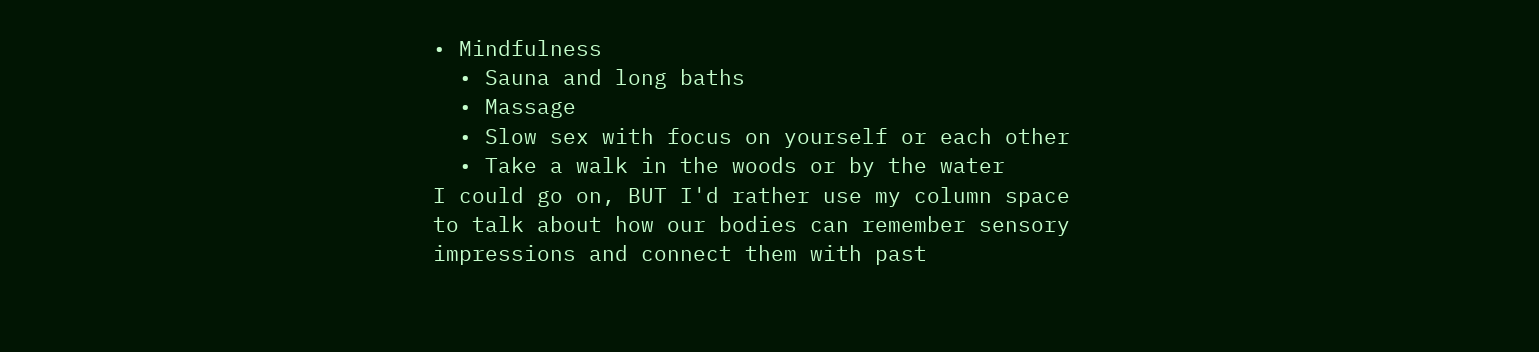• Mindfulness
  • Sauna and long baths
  • Massage
  • Slow sex with focus on yourself or each other
  • Take a walk in the woods or by the water
I could go on, BUT I'd rather use my column space to talk about how our bodies can remember sensory impressions and connect them with past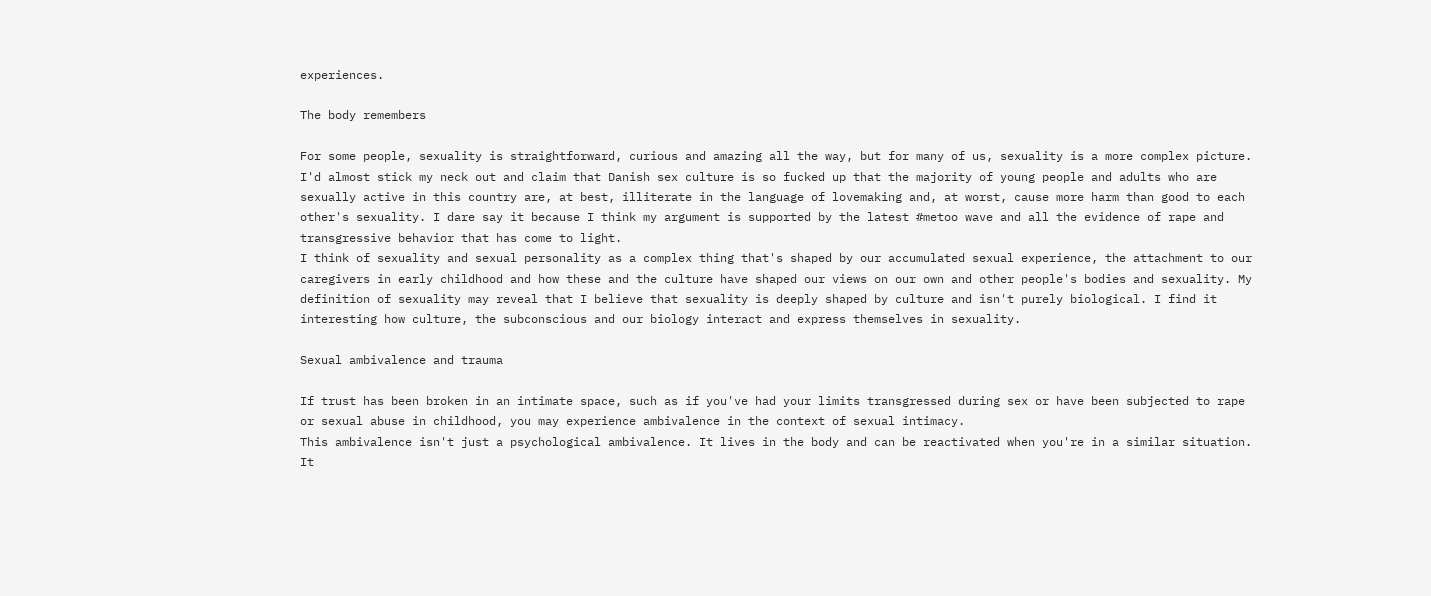experiences.

The body remembers

For some people, sexuality is straightforward, curious and amazing all the way, but for many of us, sexuality is a more complex picture. I'd almost stick my neck out and claim that Danish sex culture is so fucked up that the majority of young people and adults who are sexually active in this country are, at best, illiterate in the language of lovemaking and, at worst, cause more harm than good to each other's sexuality. I dare say it because I think my argument is supported by the latest #metoo wave and all the evidence of rape and transgressive behavior that has come to light.
I think of sexuality and sexual personality as a complex thing that's shaped by our accumulated sexual experience, the attachment to our caregivers in early childhood and how these and the culture have shaped our views on our own and other people's bodies and sexuality. My definition of sexuality may reveal that I believe that sexuality is deeply shaped by culture and isn't purely biological. I find it interesting how culture, the subconscious and our biology interact and express themselves in sexuality.

Sexual ambivalence and trauma

If trust has been broken in an intimate space, such as if you've had your limits transgressed during sex or have been subjected to rape or sexual abuse in childhood, you may experience ambivalence in the context of sexual intimacy.
This ambivalence isn't just a psychological ambivalence. It lives in the body and can be reactivated when you're in a similar situation. It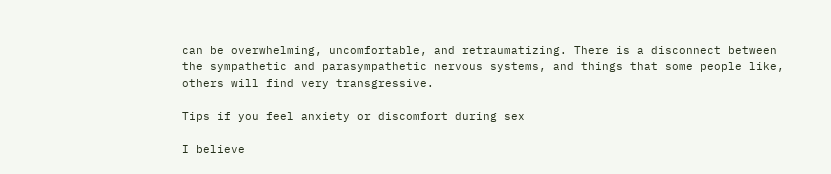can be overwhelming, uncomfortable, and retraumatizing. There is a disconnect between the sympathetic and parasympathetic nervous systems, and things that some people like, others will find very transgressive.

Tips if you feel anxiety or discomfort during sex

I believe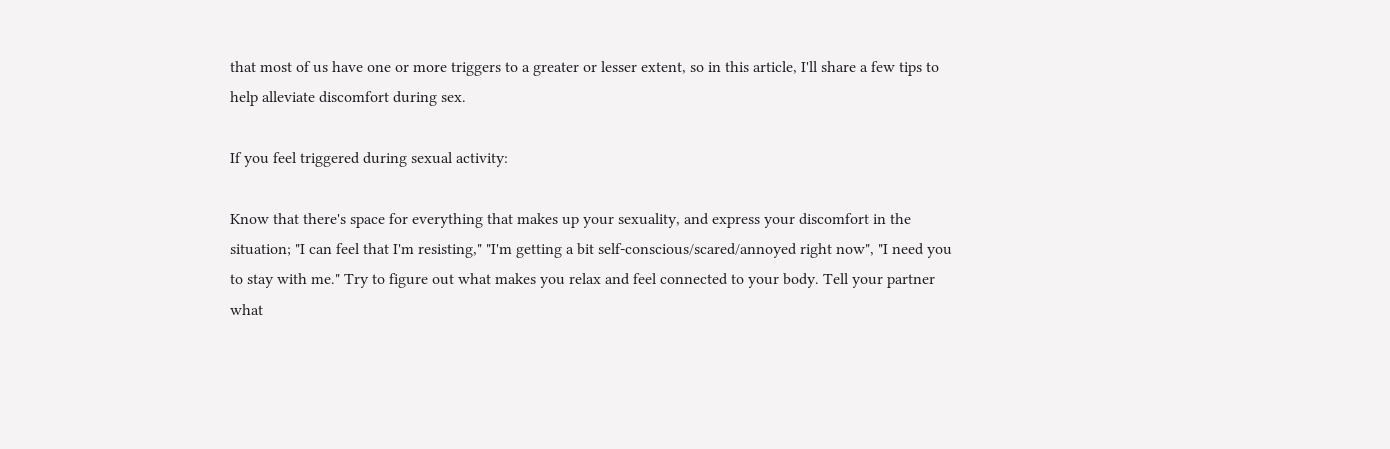that most of us have one or more triggers to a greater or lesser extent, so in this article, I'll share a few tips to help alleviate discomfort during sex.

If you feel triggered during sexual activity:

Know that there's space for everything that makes up your sexuality, and express your discomfort in the situation; "I can feel that I'm resisting," "I'm getting a bit self-conscious/scared/annoyed right now", "I need you to stay with me." Try to figure out what makes you relax and feel connected to your body. Tell your partner what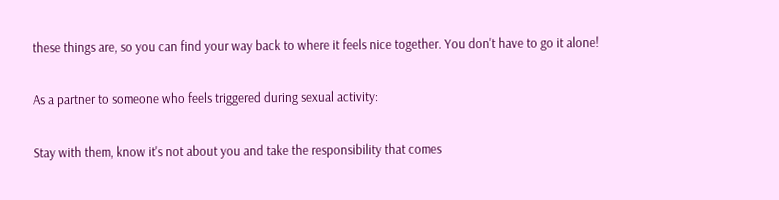these things are, so you can find your way back to where it feels nice together. You don't have to go it alone!

As a partner to someone who feels triggered during sexual activity:

Stay with them, know it's not about you and take the responsibility that comes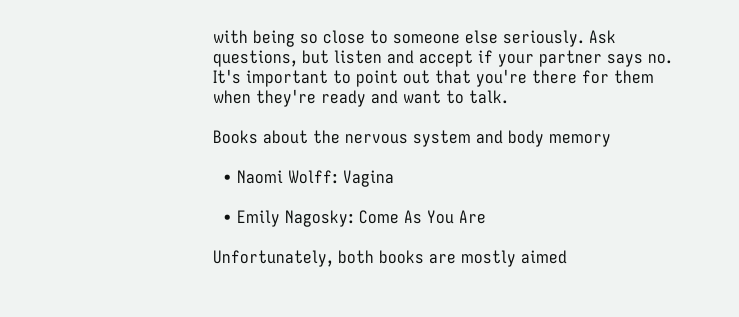with being so close to someone else seriously. Ask questions, but listen and accept if your partner says no. It's important to point out that you're there for them when they're ready and want to talk.

Books about the nervous system and body memory

  • Naomi Wolff: Vagina

  • Emily Nagosky: Come As You Are

Unfortunately, both books are mostly aimed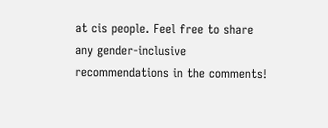at cis people. Feel free to share any gender-inclusive recommendations in the comments!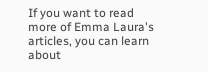If you want to read more of Emma Laura's articles, you can learn about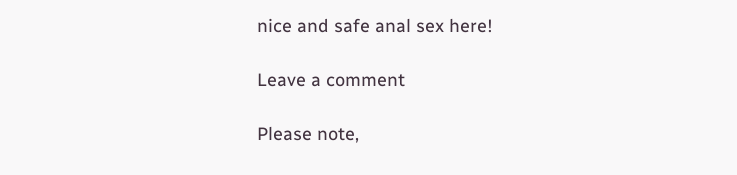nice and safe anal sex here!

Leave a comment

Please note,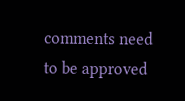comments need to be approved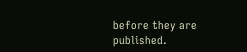before they are published.